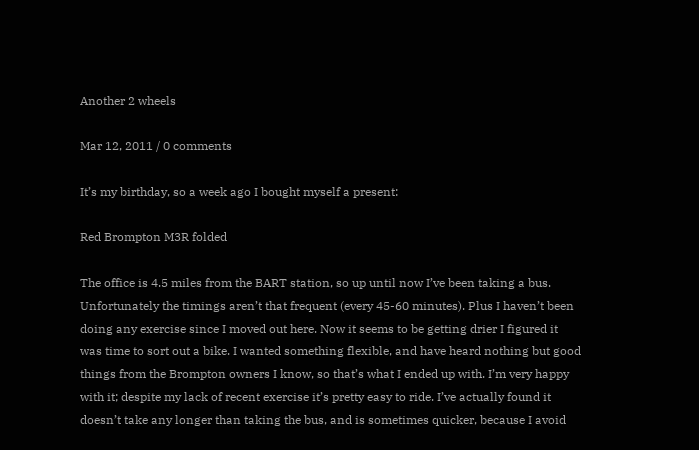Another 2 wheels

Mar 12, 2011 / 0 comments

It’s my birthday, so a week ago I bought myself a present:

Red Brompton M3R folded

The office is 4.5 miles from the BART station, so up until now I’ve been taking a bus. Unfortunately the timings aren’t that frequent (every 45-60 minutes). Plus I haven’t been doing any exercise since I moved out here. Now it seems to be getting drier I figured it was time to sort out a bike. I wanted something flexible, and have heard nothing but good things from the Brompton owners I know, so that’s what I ended up with. I’m very happy with it; despite my lack of recent exercise it’s pretty easy to ride. I’ve actually found it doesn’t take any longer than taking the bus, and is sometimes quicker, because I avoid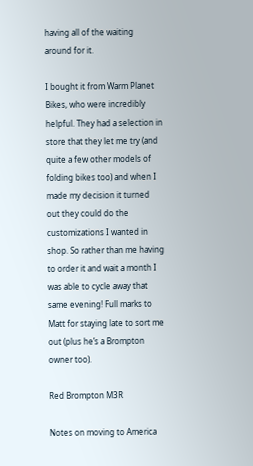having all of the waiting around for it.

I bought it from Warm Planet Bikes, who were incredibly helpful. They had a selection in store that they let me try (and quite a few other models of folding bikes too) and when I made my decision it turned out they could do the customizations I wanted in shop. So rather than me having to order it and wait a month I was able to cycle away that same evening! Full marks to Matt for staying late to sort me out (plus he’s a Brompton owner too).

Red Brompton M3R

Notes on moving to America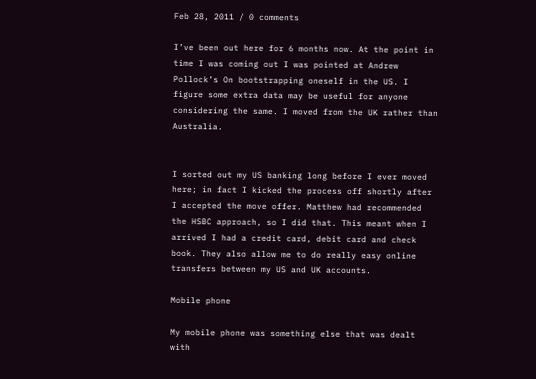Feb 28, 2011 / 0 comments

I’ve been out here for 6 months now. At the point in time I was coming out I was pointed at Andrew Pollock’s On bootstrapping oneself in the US. I figure some extra data may be useful for anyone considering the same. I moved from the UK rather than Australia.


I sorted out my US banking long before I ever moved here; in fact I kicked the process off shortly after I accepted the move offer. Matthew had recommended the HSBC approach, so I did that. This meant when I arrived I had a credit card, debit card and check book. They also allow me to do really easy online transfers between my US and UK accounts.

Mobile phone

My mobile phone was something else that was dealt with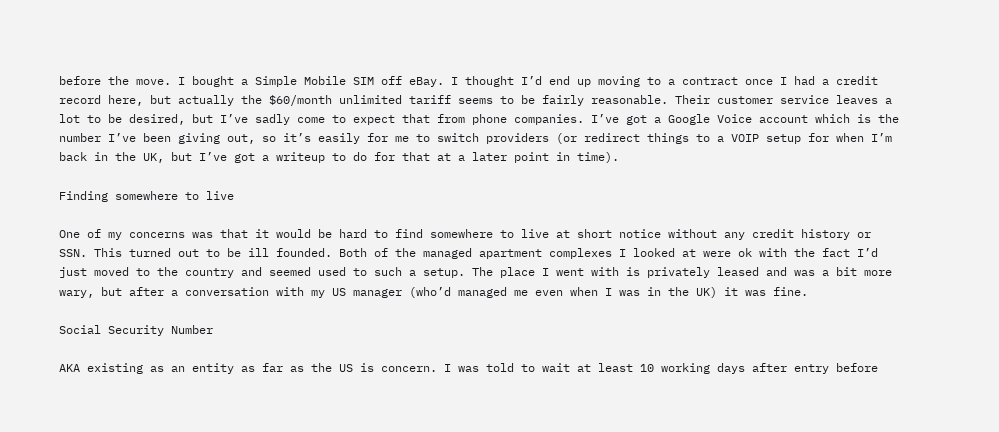before the move. I bought a Simple Mobile SIM off eBay. I thought I’d end up moving to a contract once I had a credit record here, but actually the $60/month unlimited tariff seems to be fairly reasonable. Their customer service leaves a lot to be desired, but I’ve sadly come to expect that from phone companies. I’ve got a Google Voice account which is the number I’ve been giving out, so it’s easily for me to switch providers (or redirect things to a VOIP setup for when I’m back in the UK, but I’ve got a writeup to do for that at a later point in time).

Finding somewhere to live

One of my concerns was that it would be hard to find somewhere to live at short notice without any credit history or SSN. This turned out to be ill founded. Both of the managed apartment complexes I looked at were ok with the fact I’d just moved to the country and seemed used to such a setup. The place I went with is privately leased and was a bit more wary, but after a conversation with my US manager (who’d managed me even when I was in the UK) it was fine.

Social Security Number

AKA existing as an entity as far as the US is concern. I was told to wait at least 10 working days after entry before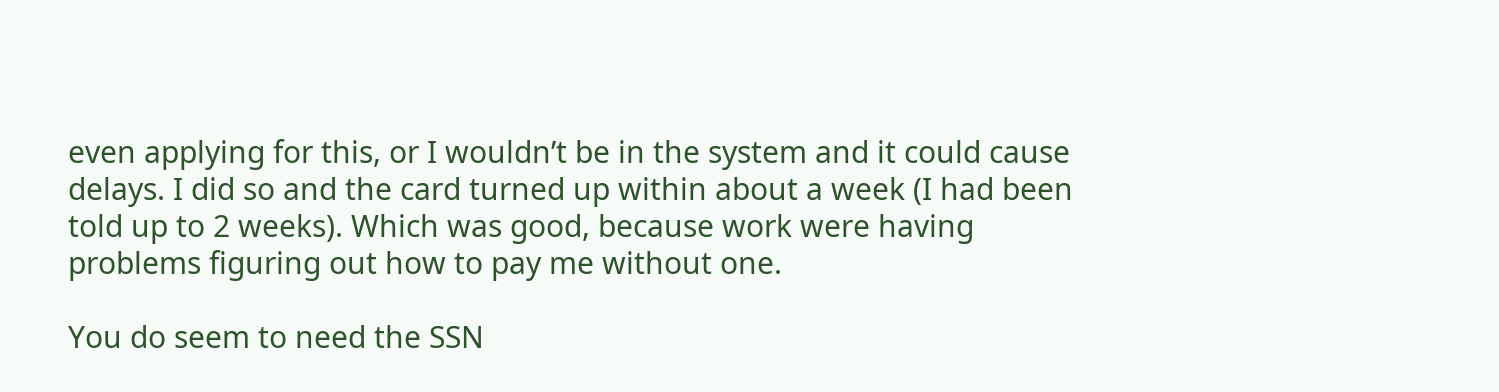even applying for this, or I wouldn’t be in the system and it could cause delays. I did so and the card turned up within about a week (I had been told up to 2 weeks). Which was good, because work were having problems figuring out how to pay me without one.

You do seem to need the SSN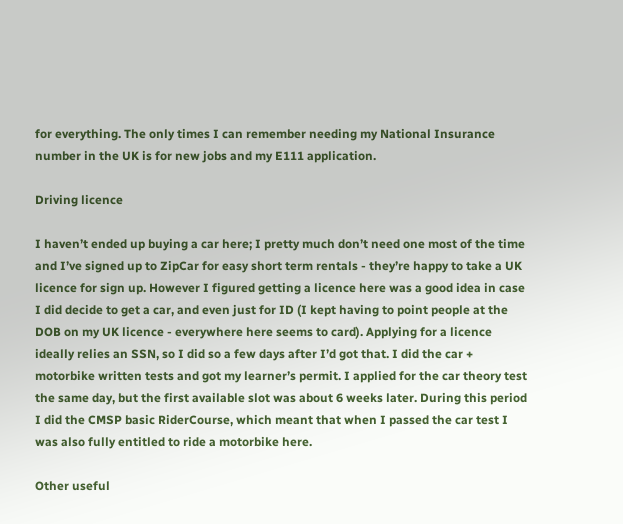for everything. The only times I can remember needing my National Insurance number in the UK is for new jobs and my E111 application.

Driving licence

I haven’t ended up buying a car here; I pretty much don’t need one most of the time and I’ve signed up to ZipCar for easy short term rentals - they’re happy to take a UK licence for sign up. However I figured getting a licence here was a good idea in case I did decide to get a car, and even just for ID (I kept having to point people at the DOB on my UK licence - everywhere here seems to card). Applying for a licence ideally relies an SSN, so I did so a few days after I’d got that. I did the car + motorbike written tests and got my learner’s permit. I applied for the car theory test the same day, but the first available slot was about 6 weeks later. During this period I did the CMSP basic RiderCourse, which meant that when I passed the car test I was also fully entitled to ride a motorbike here.

Other useful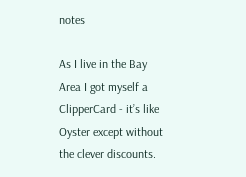notes

As I live in the Bay Area I got myself a ClipperCard - it’s like Oyster except without the clever discounts.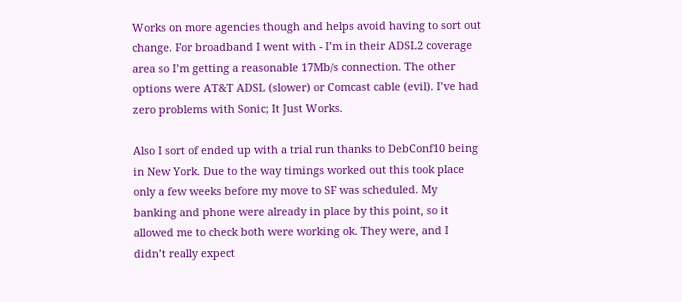Works on more agencies though and helps avoid having to sort out change. For broadband I went with - I’m in their ADSL2 coverage area so I’m getting a reasonable 17Mb/s connection. The other options were AT&T ADSL (slower) or Comcast cable (evil). I’ve had zero problems with Sonic; It Just Works.

Also I sort of ended up with a trial run thanks to DebConf10 being in New York. Due to the way timings worked out this took place only a few weeks before my move to SF was scheduled. My banking and phone were already in place by this point, so it allowed me to check both were working ok. They were, and I didn’t really expect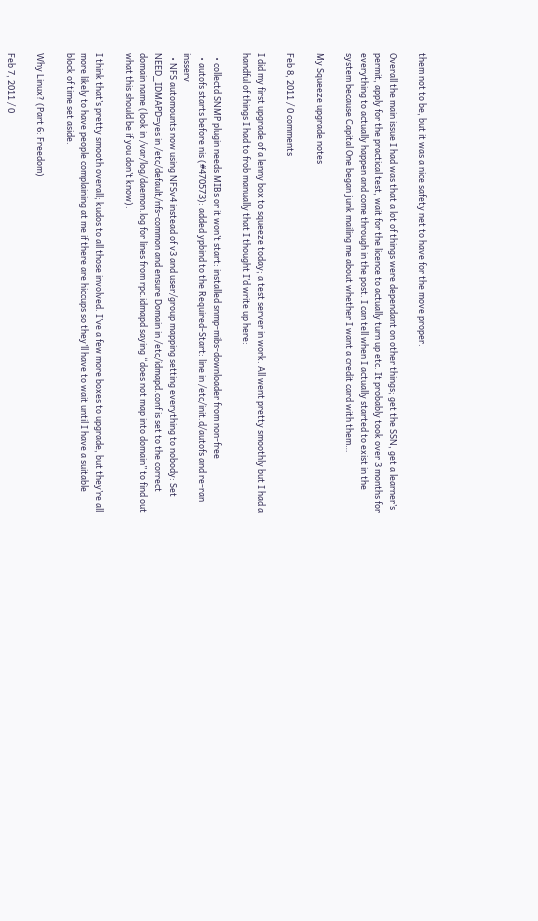them not to be, but it was a nice safety net to have for the move proper.

Overall the main issue I had was that a lot of things were dependant on other things; get the SSN, get a learner’s permit, apply for the practical test, wait for the licence to actually turn up etc. It probably took over 3 months for everything to actually happen and come through in the post. I can tell when I actually started to exist in the system because Capital One began junk mailing me about whether I want a credit card with them…

My Squeeze upgrade notes

Feb 8, 2011 / 0 comments

I did my first upgrade of a lenny box to squeeze today; a test server in work. All went pretty smoothly but I had a handful of things I had to frob manually that I thought I’d write up here:

  • collectd SNMP plugin needs MIBs or it won’t start: installed snmp-mibs-downloader from non-free
  • autofs starts before nis (#470573): added ypbind to the Required-Start: line in /etc/init.d/autofs and re-ran insserv
  • NFS automounts now using NFSv4 instead of v3 and user/group mapping setting everything to nobody: Set NEED_IDMAPD=yes in /etc/default/nfs-common and ensure Domain in /etc/idmapd.conf is set to the correct domain name (look in /var/log/daemon.log for lines from rpc.idmapd saying “does not map into domain” to find out what this should be if you don’t know).

I think that’s pretty smooth overall; kudos to all those involved. I’ve a few more boxes to upgrade, but they’re all more likely to have people complaining at me if there are hiccups so they’ll have to wait until I have a suitable block of time set aside.

Why Linux? (Part 6: Freedom)

Feb 7, 2011 / 0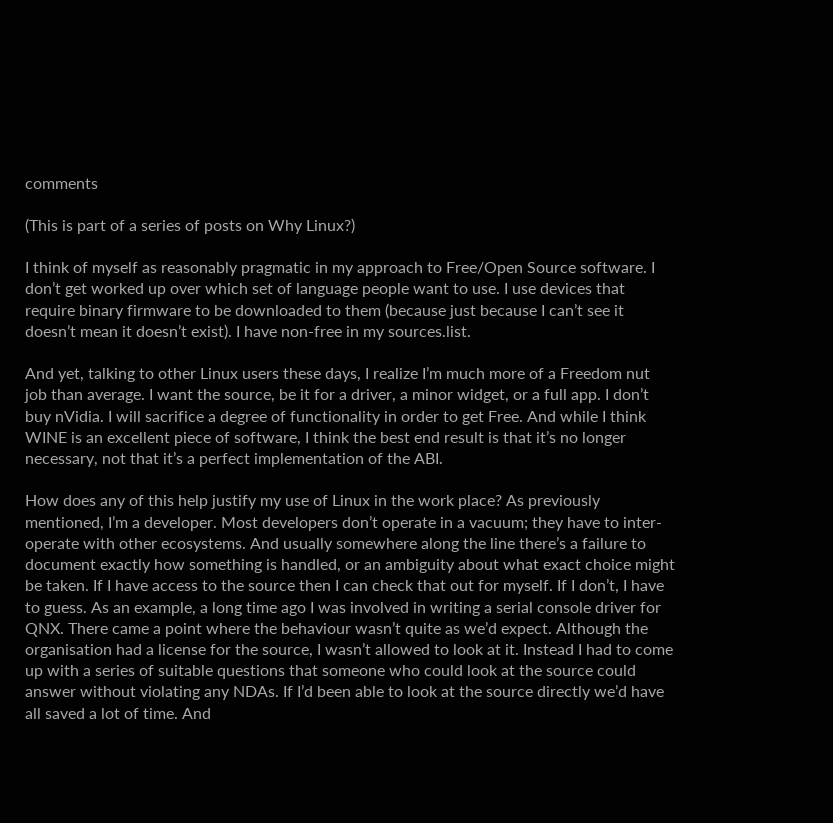comments

(This is part of a series of posts on Why Linux?)

I think of myself as reasonably pragmatic in my approach to Free/Open Source software. I don’t get worked up over which set of language people want to use. I use devices that require binary firmware to be downloaded to them (because just because I can’t see it doesn’t mean it doesn’t exist). I have non-free in my sources.list.

And yet, talking to other Linux users these days, I realize I’m much more of a Freedom nut job than average. I want the source, be it for a driver, a minor widget, or a full app. I don’t buy nVidia. I will sacrifice a degree of functionality in order to get Free. And while I think WINE is an excellent piece of software, I think the best end result is that it’s no longer necessary, not that it’s a perfect implementation of the ABI.

How does any of this help justify my use of Linux in the work place? As previously mentioned, I’m a developer. Most developers don’t operate in a vacuum; they have to inter-operate with other ecosystems. And usually somewhere along the line there’s a failure to document exactly how something is handled, or an ambiguity about what exact choice might be taken. If I have access to the source then I can check that out for myself. If I don’t, I have to guess. As an example, a long time ago I was involved in writing a serial console driver for QNX. There came a point where the behaviour wasn’t quite as we’d expect. Although the organisation had a license for the source, I wasn’t allowed to look at it. Instead I had to come up with a series of suitable questions that someone who could look at the source could answer without violating any NDAs. If I’d been able to look at the source directly we’d have all saved a lot of time. And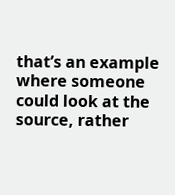that’s an example where someone could look at the source, rather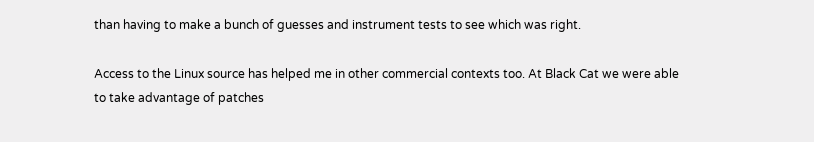than having to make a bunch of guesses and instrument tests to see which was right.

Access to the Linux source has helped me in other commercial contexts too. At Black Cat we were able to take advantage of patches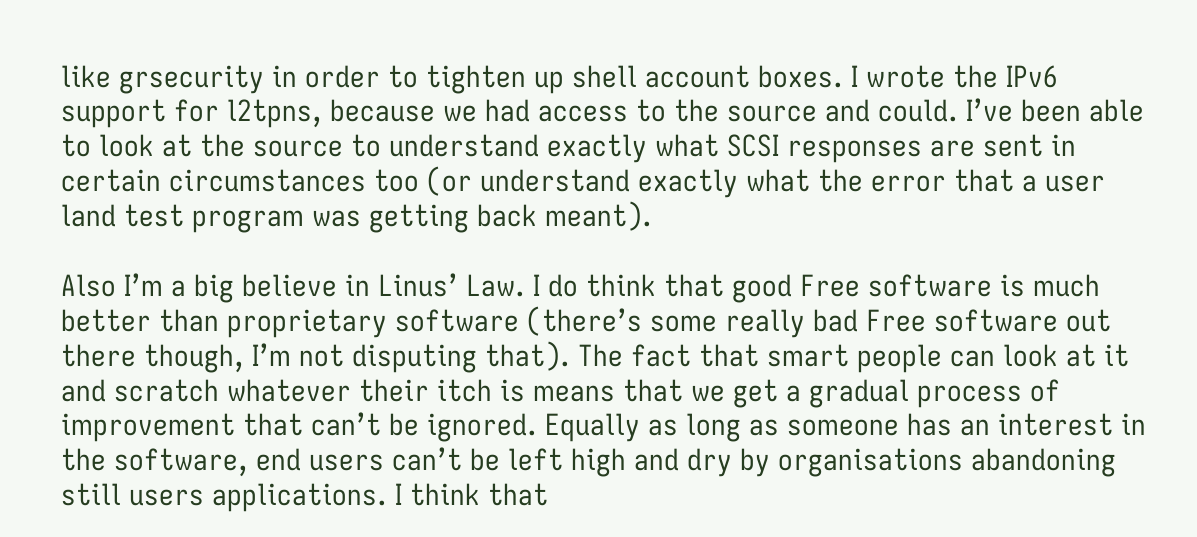like grsecurity in order to tighten up shell account boxes. I wrote the IPv6 support for l2tpns, because we had access to the source and could. I’ve been able to look at the source to understand exactly what SCSI responses are sent in certain circumstances too (or understand exactly what the error that a user land test program was getting back meant).

Also I’m a big believe in Linus’ Law. I do think that good Free software is much better than proprietary software (there’s some really bad Free software out there though, I’m not disputing that). The fact that smart people can look at it and scratch whatever their itch is means that we get a gradual process of improvement that can’t be ignored. Equally as long as someone has an interest in the software, end users can’t be left high and dry by organisations abandoning still users applications. I think that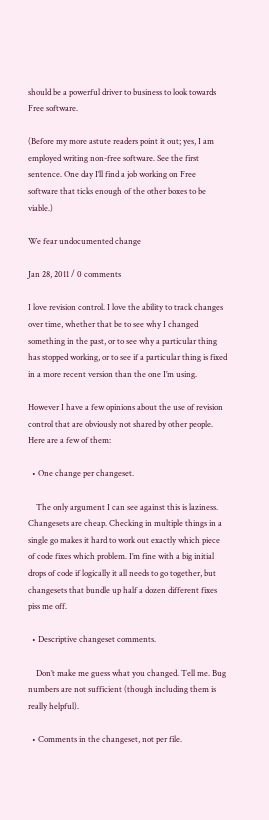should be a powerful driver to business to look towards Free software.

(Before my more astute readers point it out; yes, I am employed writing non-free software. See the first sentence. One day I’ll find a job working on Free software that ticks enough of the other boxes to be viable.)

We fear undocumented change

Jan 28, 2011 / 0 comments

I love revision control. I love the ability to track changes over time, whether that be to see why I changed something in the past, or to see why a particular thing has stopped working, or to see if a particular thing is fixed in a more recent version than the one I’m using.

However I have a few opinions about the use of revision control that are obviously not shared by other people. Here are a few of them:

  • One change per changeset.

    The only argument I can see against this is laziness. Changesets are cheap. Checking in multiple things in a single go makes it hard to work out exactly which piece of code fixes which problem. I’m fine with a big initial drops of code if logically it all needs to go together, but changesets that bundle up half a dozen different fixes piss me off.

  • Descriptive changeset comments.

    Don’t make me guess what you changed. Tell me. Bug numbers are not sufficient (though including them is really helpful).

  • Comments in the changeset, not per file.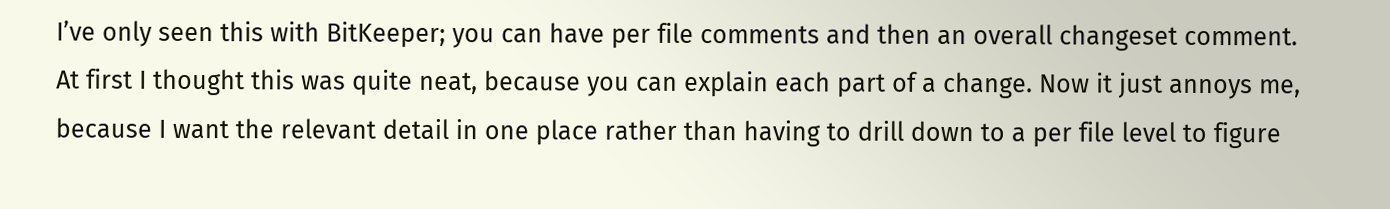I’ve only seen this with BitKeeper; you can have per file comments and then an overall changeset comment. At first I thought this was quite neat, because you can explain each part of a change. Now it just annoys me, because I want the relevant detail in one place rather than having to drill down to a per file level to figure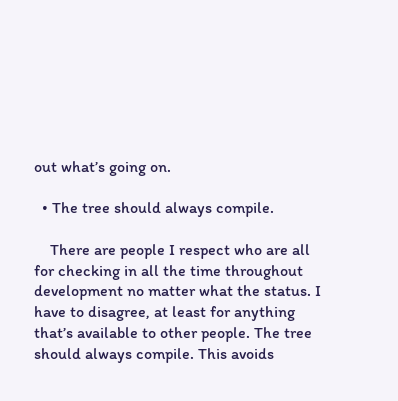out what’s going on.

  • The tree should always compile.

    There are people I respect who are all for checking in all the time throughout development no matter what the status. I have to disagree, at least for anything that’s available to other people. The tree should always compile. This avoids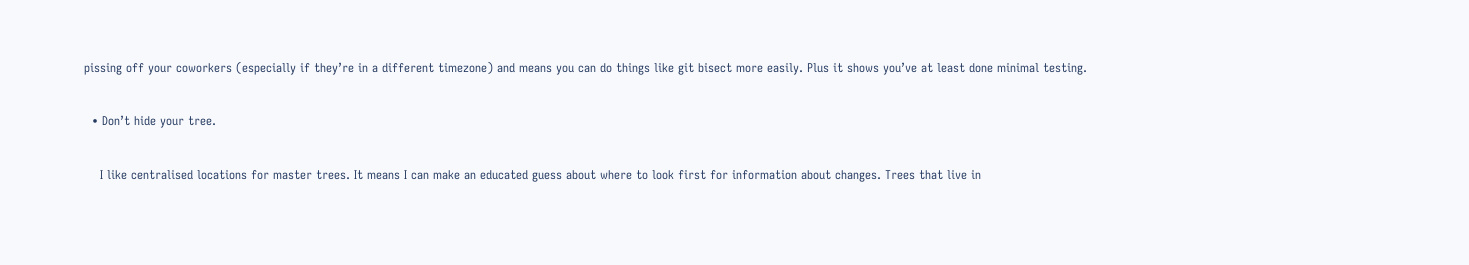pissing off your coworkers (especially if they’re in a different timezone) and means you can do things like git bisect more easily. Plus it shows you’ve at least done minimal testing.

  • Don’t hide your tree.

    I like centralised locations for master trees. It means I can make an educated guess about where to look first for information about changes. Trees that live in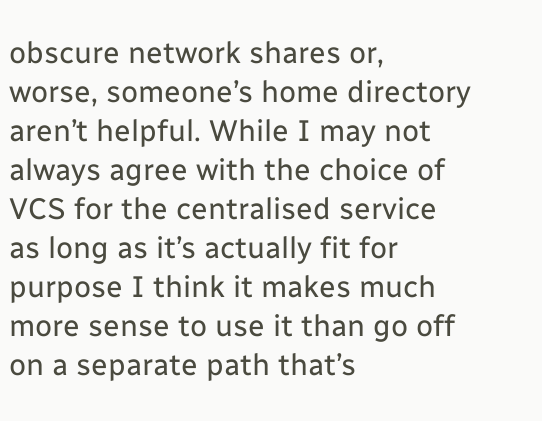obscure network shares or, worse, someone’s home directory aren’t helpful. While I may not always agree with the choice of VCS for the centralised service as long as it’s actually fit for purpose I think it makes much more sense to use it than go off on a separate path that’s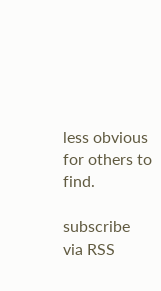less obvious for others to find.

subscribe via RSS